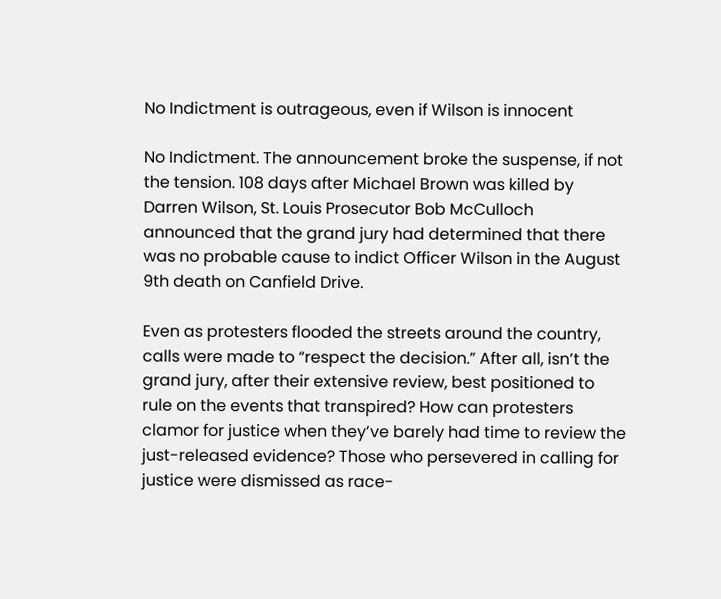No Indictment is outrageous, even if Wilson is innocent

No Indictment. The announcement broke the suspense, if not the tension. 108 days after Michael Brown was killed by Darren Wilson, St. Louis Prosecutor Bob McCulloch announced that the grand jury had determined that there was no probable cause to indict Officer Wilson in the August 9th death on Canfield Drive.

Even as protesters flooded the streets around the country, calls were made to “respect the decision.” After all, isn’t the grand jury, after their extensive review, best positioned to rule on the events that transpired? How can protesters clamor for justice when they’ve barely had time to review the just-released evidence? Those who persevered in calling for justice were dismissed as race-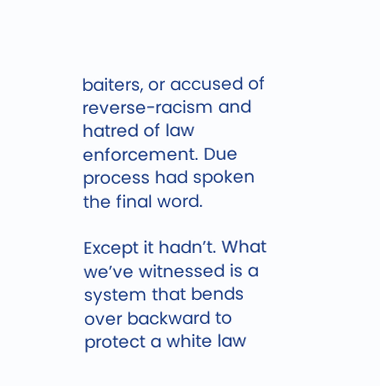baiters, or accused of reverse-racism and hatred of law enforcement. Due process had spoken the final word.

Except it hadn’t. What we’ve witnessed is a system that bends over backward to protect a white law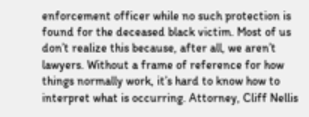enforcement officer while no such protection is found for the deceased black victim. Most of us don’t realize this because, after all, we aren’t lawyers. Without a frame of reference for how things normally work, it’s hard to know how to interpret what is occurring. Attorney, Cliff Nellis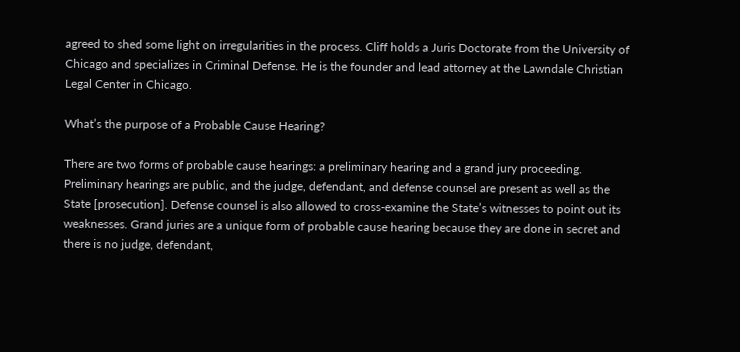agreed to shed some light on irregularities in the process. Cliff holds a Juris Doctorate from the University of Chicago and specializes in Criminal Defense. He is the founder and lead attorney at the Lawndale Christian Legal Center in Chicago.

What’s the purpose of a Probable Cause Hearing?

There are two forms of probable cause hearings: a preliminary hearing and a grand jury proceeding. Preliminary hearings are public, and the judge, defendant, and defense counsel are present as well as the State [prosecution]. Defense counsel is also allowed to cross-examine the State’s witnesses to point out its weaknesses. Grand juries are a unique form of probable cause hearing because they are done in secret and there is no judge, defendant,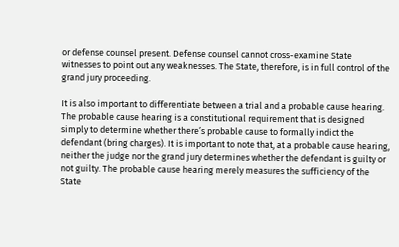or defense counsel present. Defense counsel cannot cross-examine State witnesses to point out any weaknesses. The State, therefore, is in full control of the grand jury proceeding.

It is also important to differentiate between a trial and a probable cause hearing. The probable cause hearing is a constitutional requirement that is designed simply to determine whether there’s probable cause to formally indict the defendant (bring charges). It is important to note that, at a probable cause hearing, neither the judge nor the grand jury determines whether the defendant is guilty or not guilty. The probable cause hearing merely measures the sufficiency of the State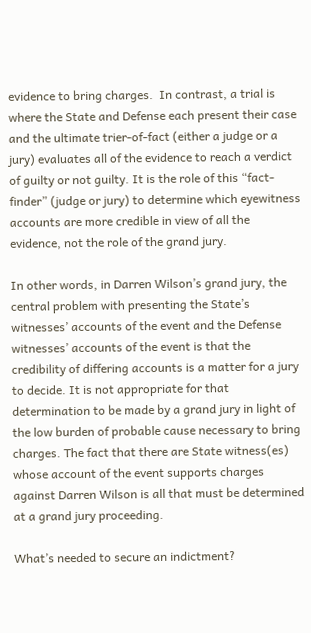evidence to bring charges.  In contrast, a trial is where the State and Defense each present their case and the ultimate trier-of-fact (either a judge or a jury) evaluates all of the evidence to reach a verdict of guilty or not guilty. It is the role of this “fact-finder” (judge or jury) to determine which eyewitness accounts are more credible in view of all the evidence, not the role of the grand jury.

In other words, in Darren Wilson’s grand jury, the central problem with presenting the State’s witnesses’ accounts of the event and the Defense witnesses’ accounts of the event is that the credibility of differing accounts is a matter for a jury to decide. It is not appropriate for that determination to be made by a grand jury in light of the low burden of probable cause necessary to bring charges. The fact that there are State witness(es) whose account of the event supports charges against Darren Wilson is all that must be determined at a grand jury proceeding.

What’s needed to secure an indictment?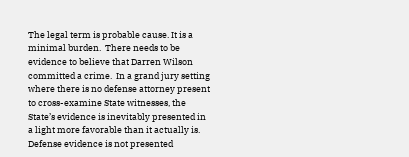The legal term is probable cause. It is a minimal burden.  There needs to be evidence to believe that Darren Wilson committed a crime.  In a grand jury setting where there is no defense attorney present to cross-examine State witnesses, the State’s evidence is inevitably presented in a light more favorable than it actually is. Defense evidence is not presented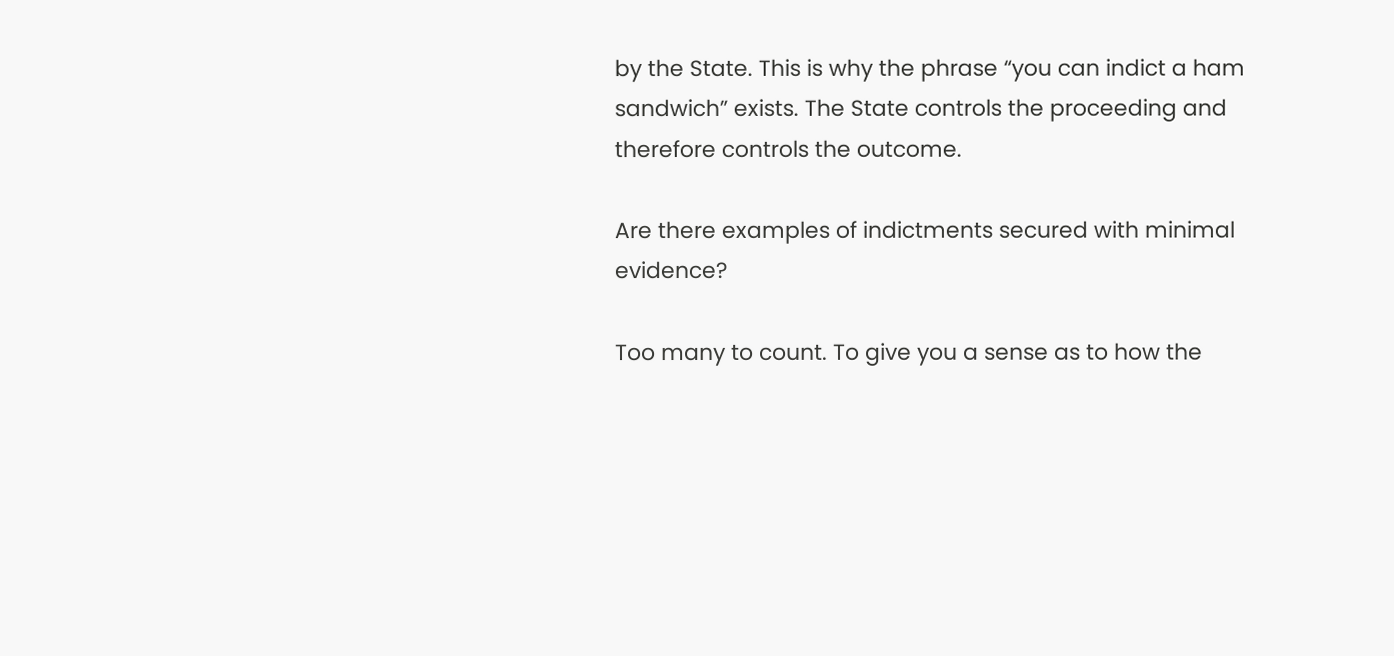by the State. This is why the phrase “you can indict a ham sandwich” exists. The State controls the proceeding and therefore controls the outcome.

Are there examples of indictments secured with minimal evidence?

Too many to count. To give you a sense as to how the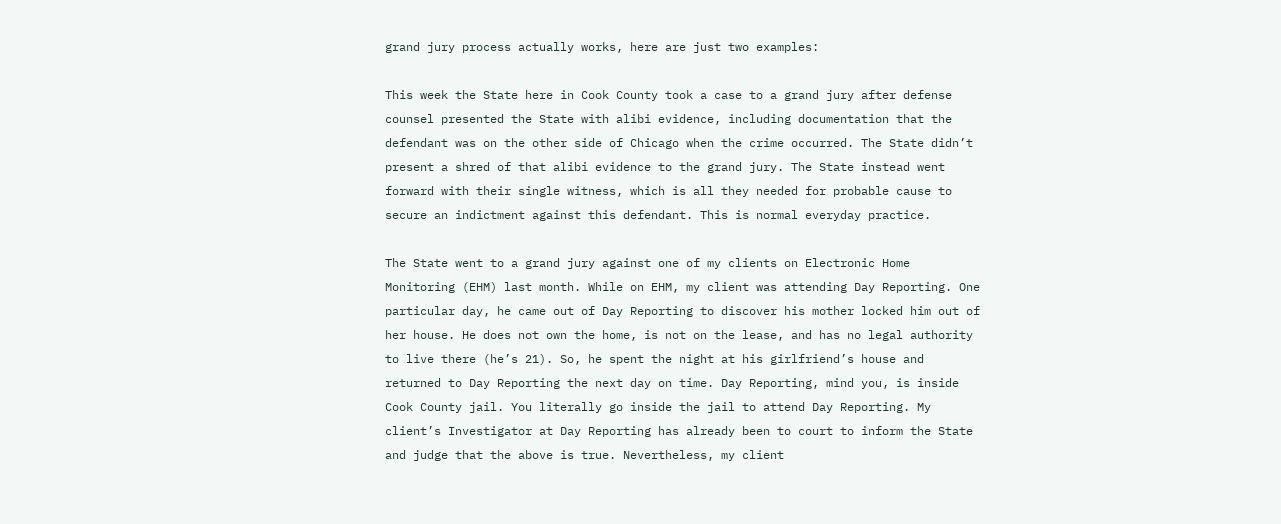grand jury process actually works, here are just two examples:

This week the State here in Cook County took a case to a grand jury after defense counsel presented the State with alibi evidence, including documentation that the defendant was on the other side of Chicago when the crime occurred. The State didn’t present a shred of that alibi evidence to the grand jury. The State instead went forward with their single witness, which is all they needed for probable cause to secure an indictment against this defendant. This is normal everyday practice.

The State went to a grand jury against one of my clients on Electronic Home Monitoring (EHM) last month. While on EHM, my client was attending Day Reporting. One particular day, he came out of Day Reporting to discover his mother locked him out of her house. He does not own the home, is not on the lease, and has no legal authority to live there (he’s 21). So, he spent the night at his girlfriend’s house and returned to Day Reporting the next day on time. Day Reporting, mind you, is inside Cook County jail. You literally go inside the jail to attend Day Reporting. My client’s Investigator at Day Reporting has already been to court to inform the State and judge that the above is true. Nevertheless, my client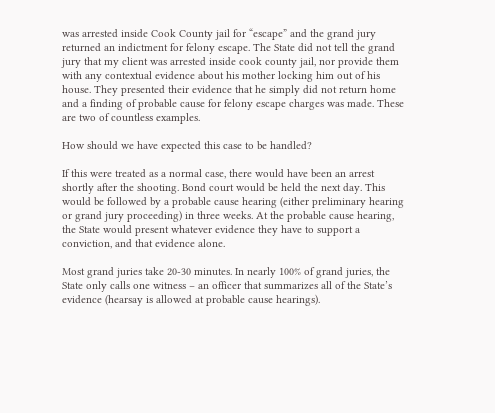was arrested inside Cook County jail for “escape” and the grand jury returned an indictment for felony escape. The State did not tell the grand jury that my client was arrested inside cook county jail, nor provide them with any contextual evidence about his mother locking him out of his house. They presented their evidence that he simply did not return home and a finding of probable cause for felony escape charges was made. These are two of countless examples.

How should we have expected this case to be handled?

If this were treated as a normal case, there would have been an arrest shortly after the shooting. Bond court would be held the next day. This would be followed by a probable cause hearing (either preliminary hearing or grand jury proceeding) in three weeks. At the probable cause hearing, the State would present whatever evidence they have to support a conviction, and that evidence alone.

Most grand juries take 20-30 minutes. In nearly 100% of grand juries, the State only calls one witness – an officer that summarizes all of the State’s evidence (hearsay is allowed at probable cause hearings).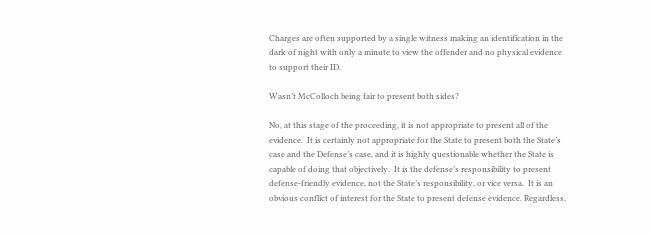Charges are often supported by a single witness making an identification in the dark of night with only a minute to view the offender and no physical evidence to support their ID.

Wasn’t McColloch being fair to present both sides?

No, at this stage of the proceeding, it is not appropriate to present all of the evidence.  It is certainly not appropriate for the State to present both the State’s case and the Defense’s case, and it is highly questionable whether the State is capable of doing that objectively.  It is the defense’s responsibility to present defense-friendly evidence, not the State’s responsibility, or vice versa.  It is an obvious conflict of interest for the State to present defense evidence. Regardless,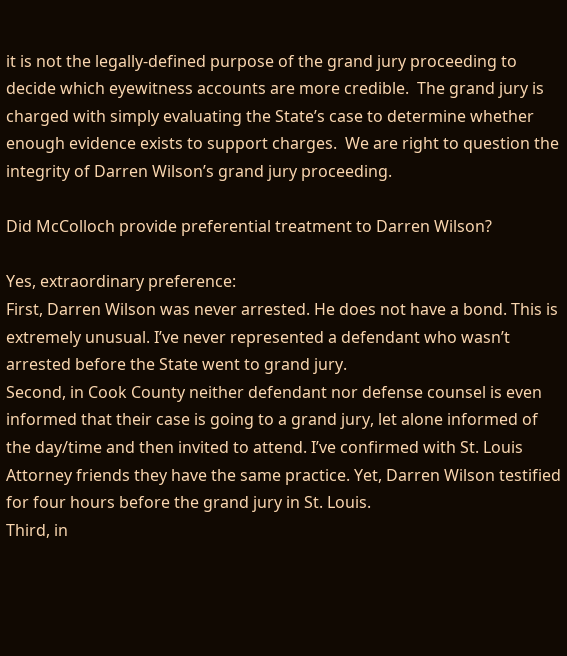it is not the legally-defined purpose of the grand jury proceeding to decide which eyewitness accounts are more credible.  The grand jury is charged with simply evaluating the State’s case to determine whether enough evidence exists to support charges.  We are right to question the integrity of Darren Wilson’s grand jury proceeding.

Did McColloch provide preferential treatment to Darren Wilson?

Yes, extraordinary preference:
First, Darren Wilson was never arrested. He does not have a bond. This is extremely unusual. I’ve never represented a defendant who wasn’t arrested before the State went to grand jury.
Second, in Cook County neither defendant nor defense counsel is even informed that their case is going to a grand jury, let alone informed of the day/time and then invited to attend. I’ve confirmed with St. Louis Attorney friends they have the same practice. Yet, Darren Wilson testified for four hours before the grand jury in St. Louis.
Third, in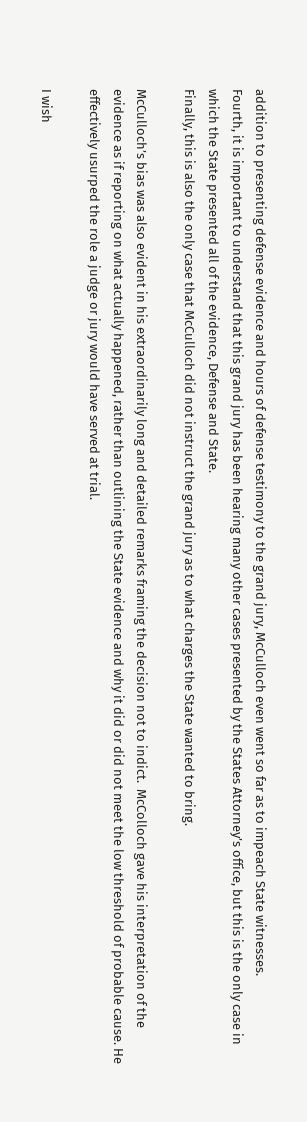addition to presenting defense evidence and hours of defense testimony to the grand jury, McCulloch even went so far as to impeach State witnesses.
Fourth, it is important to understand that this grand jury has been hearing many other cases presented by the States Attorney’s office, but this is the only case in which the State presented all of the evidence, Defense and State.
Finally, this is also the only case that McCulloch did not instruct the grand jury as to what charges the State wanted to bring.

McCulloch’s bias was also evident in his extraordinarily long and detailed remarks framing the decision not to indict.  McColloch gave his interpretation of the evidence as if reporting on what actually happened, rather than outlining the State evidence and why it did or did not meet the low threshold of probable cause. He effectively usurped the role a judge or jury would have served at trial.

I wish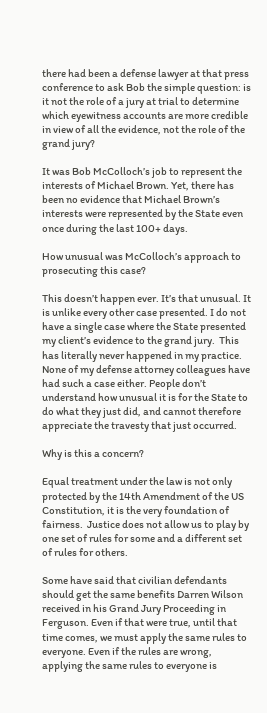there had been a defense lawyer at that press conference to ask Bob the simple question: is it not the role of a jury at trial to determine which eyewitness accounts are more credible in view of all the evidence, not the role of the grand jury?

It was Bob McColloch’s job to represent the interests of Michael Brown. Yet, there has been no evidence that Michael Brown’s interests were represented by the State even once during the last 100+ days.

How unusual was McColloch’s approach to prosecuting this case?

This doesn’t happen ever. It’s that unusual. It is unlike every other case presented. I do not have a single case where the State presented my client’s evidence to the grand jury.  This has literally never happened in my practice.  None of my defense attorney colleagues have had such a case either. People don’t understand how unusual it is for the State to do what they just did, and cannot therefore appreciate the travesty that just occurred.

Why is this a concern?

Equal treatment under the law is not only protected by the 14th Amendment of the US Constitution, it is the very foundation of fairness.  Justice does not allow us to play by one set of rules for some and a different set of rules for others.

Some have said that civilian defendants should get the same benefits Darren Wilson received in his Grand Jury Proceeding in Ferguson. Even if that were true, until that time comes, we must apply the same rules to everyone. Even if the rules are wrong, applying the same rules to everyone is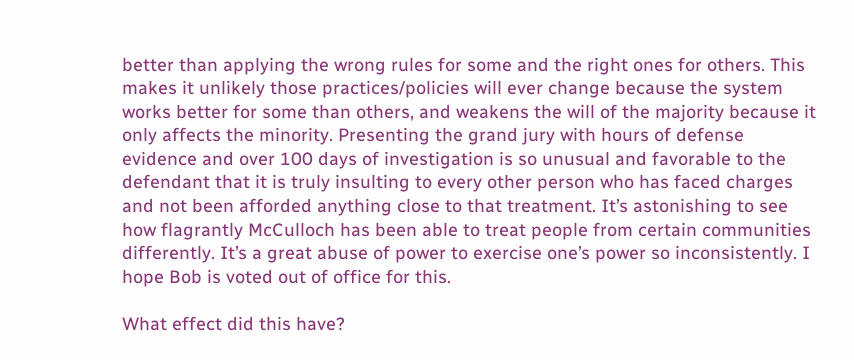better than applying the wrong rules for some and the right ones for others. This makes it unlikely those practices/policies will ever change because the system works better for some than others, and weakens the will of the majority because it only affects the minority. Presenting the grand jury with hours of defense evidence and over 100 days of investigation is so unusual and favorable to the defendant that it is truly insulting to every other person who has faced charges and not been afforded anything close to that treatment. It’s astonishing to see how flagrantly McCulloch has been able to treat people from certain communities differently. It’s a great abuse of power to exercise one’s power so inconsistently. I hope Bob is voted out of office for this.

What effect did this have?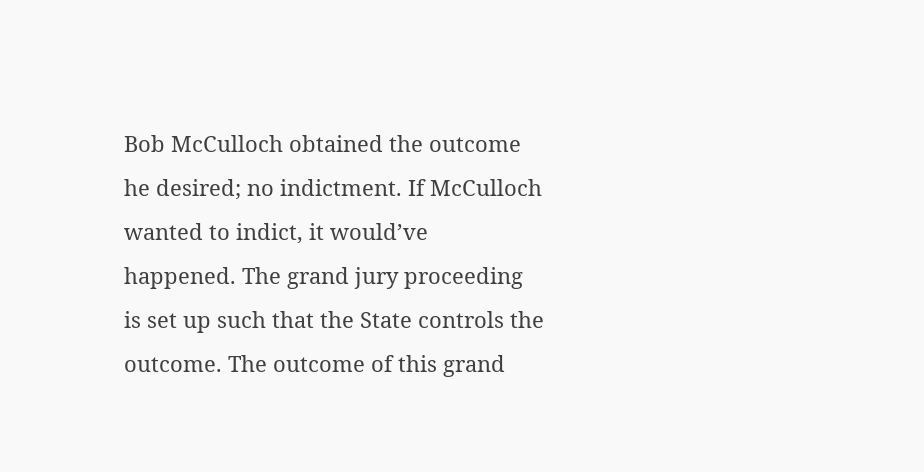Bob McCulloch obtained the outcome he desired; no indictment. If McCulloch wanted to indict, it would’ve happened. The grand jury proceeding is set up such that the State controls the outcome. The outcome of this grand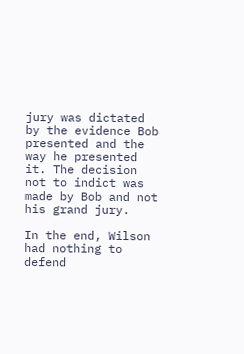jury was dictated by the evidence Bob presented and the way he presented it. The decision not to indict was made by Bob and not his grand jury.

In the end, Wilson had nothing to defend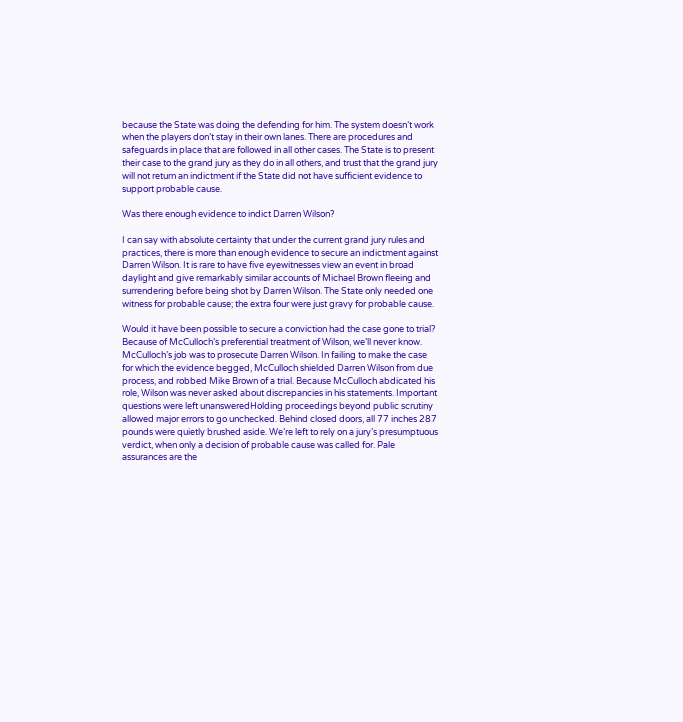because the State was doing the defending for him. The system doesn’t work when the players don’t stay in their own lanes. There are procedures and safeguards in place that are followed in all other cases. The State is to present their case to the grand jury as they do in all others, and trust that the grand jury will not return an indictment if the State did not have sufficient evidence to support probable cause.

Was there enough evidence to indict Darren Wilson?

I can say with absolute certainty that under the current grand jury rules and practices, there is more than enough evidence to secure an indictment against Darren Wilson. It is rare to have five eyewitnesses view an event in broad daylight and give remarkably similar accounts of Michael Brown fleeing and surrendering before being shot by Darren Wilson. The State only needed one witness for probable cause; the extra four were just gravy for probable cause.

Would it have been possible to secure a conviction had the case gone to trial? Because of McCulloch’s preferential treatment of Wilson, we’ll never know. McCulloch’s job was to prosecute Darren Wilson. In failing to make the case for which the evidence begged, McCulloch shielded Darren Wilson from due process, and robbed Mike Brown of a trial. Because McCulloch abdicated his role, Wilson was never asked about discrepancies in his statements. Important questions were left unansweredHolding proceedings beyond public scrutiny allowed major errors to go unchecked. Behind closed doors, all 77 inches 287 pounds were quietly brushed aside. We’re left to rely on a jury’s presumptuous verdict, when only a decision of probable cause was called for. Pale assurances are the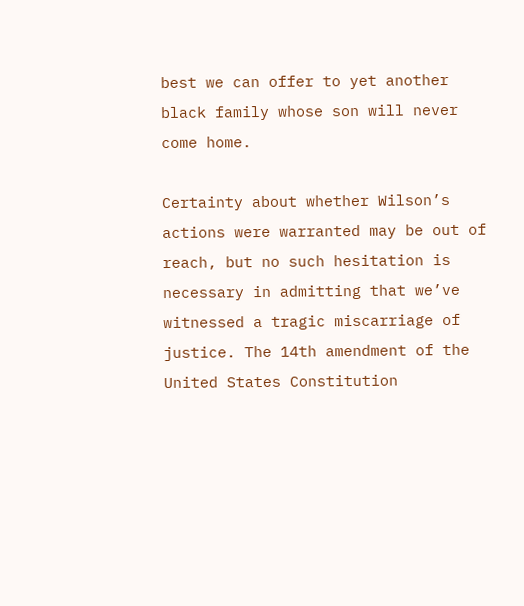best we can offer to yet another black family whose son will never come home.

Certainty about whether Wilson’s actions were warranted may be out of reach, but no such hesitation is necessary in admitting that we’ve witnessed a tragic miscarriage of justice. The 14th amendment of the United States Constitution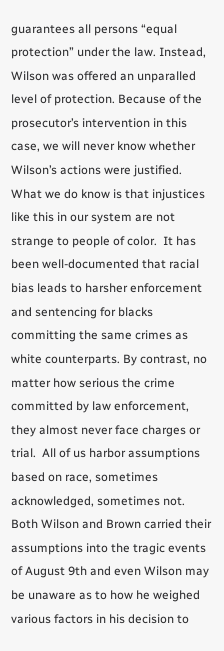guarantees all persons “equal protection” under the law. Instead, Wilson was offered an unparalled level of protection. Because of the prosecutor’s intervention in this case, we will never know whether Wilson’s actions were justified. What we do know is that injustices like this in our system are not strange to people of color.  It has been well-documented that racial bias leads to harsher enforcement and sentencing for blacks committing the same crimes as white counterparts. By contrast, no matter how serious the crime committed by law enforcement, they almost never face charges or trial.  All of us harbor assumptions based on race, sometimes acknowledged, sometimes not. Both Wilson and Brown carried their assumptions into the tragic events of August 9th and even Wilson may be unaware as to how he weighed various factors in his decision to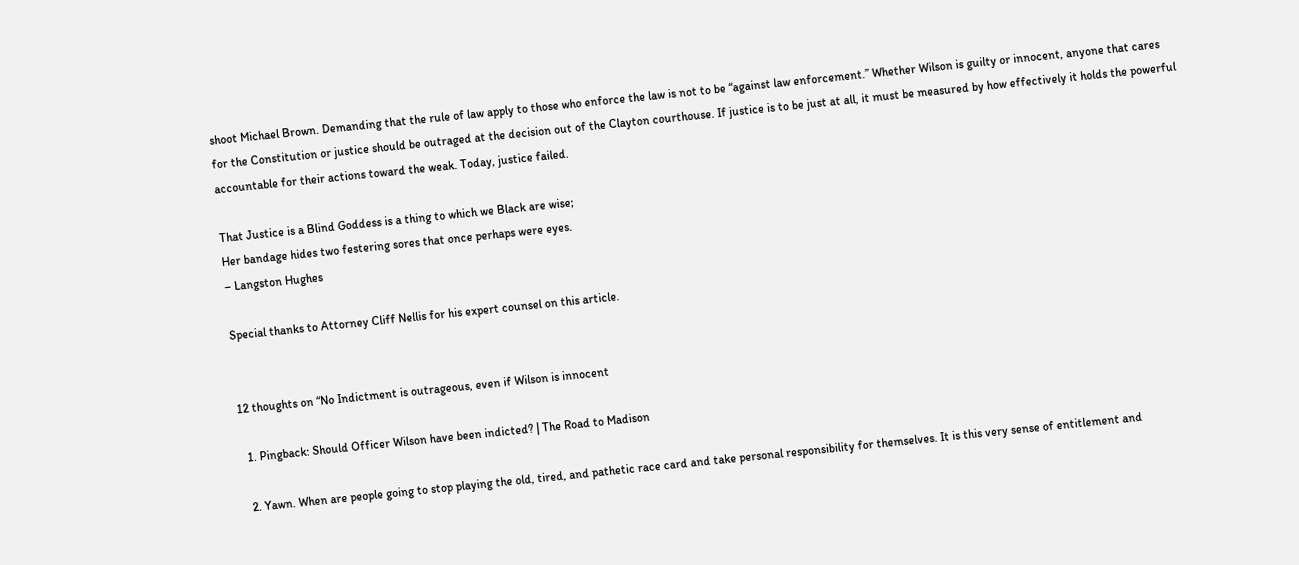shoot Michael Brown. Demanding that the rule of law apply to those who enforce the law is not to be “against law enforcement.” Whether Wilson is guilty or innocent, anyone that cares for the Constitution or justice should be outraged at the decision out of the Clayton courthouse. If justice is to be just at all, it must be measured by how effectively it holds the powerful accountable for their actions toward the weak. Today, justice failed.

That Justice is a Blind Goddess is a thing to which we Black are wise;
Her bandage hides two festering sores that once perhaps were eyes.
– Langston Hughes

Special thanks to Attorney Cliff Nellis for his expert counsel on this article.


12 thoughts on “No Indictment is outrageous, even if Wilson is innocent

  1. Pingback: Should Officer Wilson have been indicted? | The Road to Madison

  2. Yawn. When are people going to stop playing the old, tired, and pathetic race card and take personal responsibility for themselves. It is this very sense of entitlement and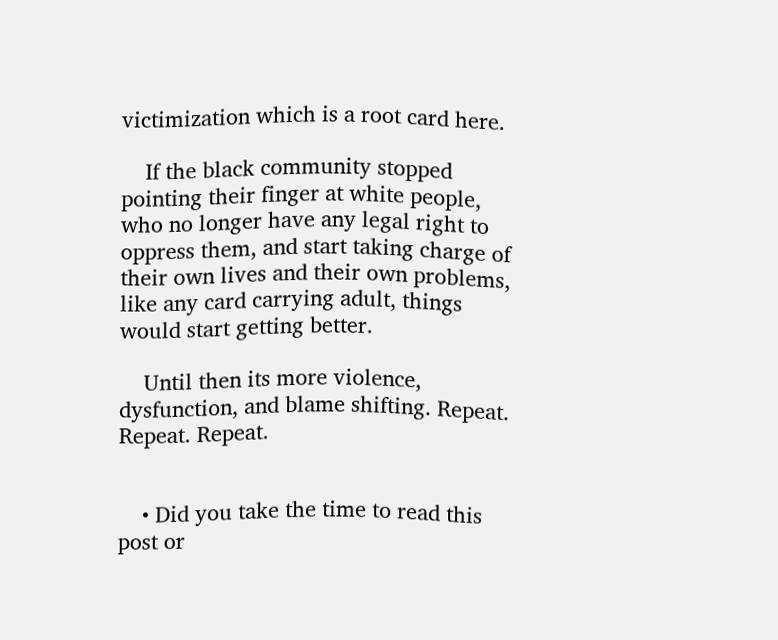victimization which is a root card here.

    If the black community stopped pointing their finger at white people, who no longer have any legal right to oppress them, and start taking charge of their own lives and their own problems, like any card carrying adult, things would start getting better.

    Until then its more violence, dysfunction, and blame shifting. Repeat. Repeat. Repeat.


    • Did you take the time to read this post or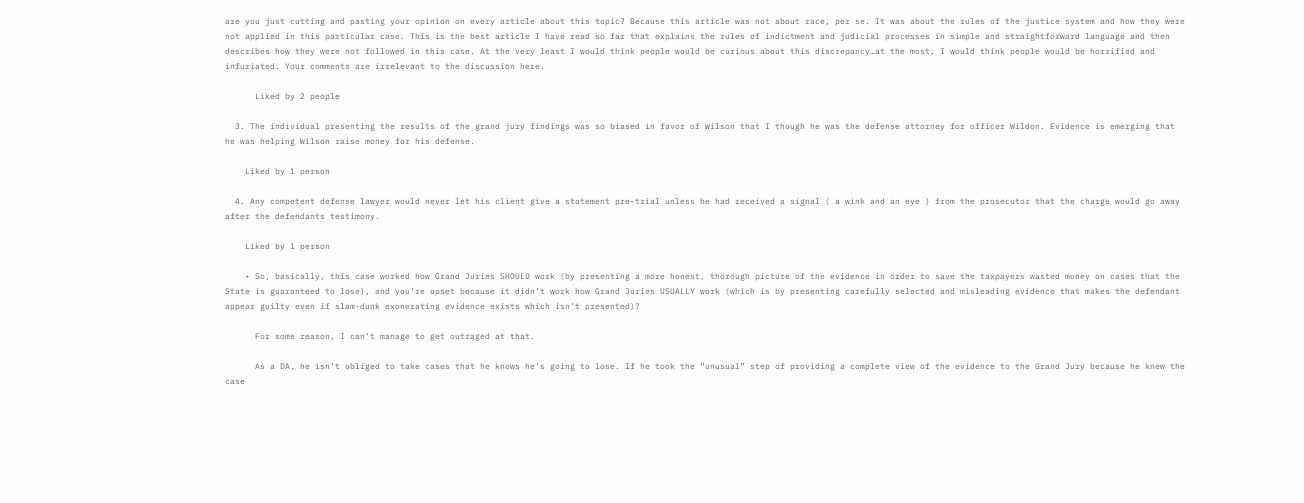are you just cutting and pasting your opinion on every article about this topic? Because this article was not about race, per se. It was about the rules of the justice system and how they were not applied in this particular case. This is the best article I have read so far that explains the rules of indictment and judicial processes in simple and straightforward language and then describes how they were not followed in this case. At the very least I would think people would be curious about this discrepancy…at the most, I would think people would be horrified and infuriated. Your comments are irrelevant to the discussion here.

      Liked by 2 people

  3. The individual presenting the results of the grand jury findings was so biased in favor of Wilson that I though he was the defense attorney for officer Wildon. Evidence is emerging that he was helping Wilson raise money for his defense.

    Liked by 1 person

  4. Any competent defense lawyer would never let his client give a statement pre-trial unless he had received a signal ( a wink and an eye ) from the prosecutor that the charge would go away after the defendants testimony.

    Liked by 1 person

    • So, basically, this case worked how Grand Juries SHOULD work (by presenting a more honest, thorough picture of the evidence in order to save the taxpayers wasted money on cases that the State is guaranteed to lose), and you’re upset because it didn’t work how Grand Juries USUALLY work (which is by presenting carefully selected and misleading evidence that makes the defendant appear guilty even if slam-dunk exonerating evidence exists which isn’t presented)?

      For some reason, I can’t manage to get outraged at that.

      As a DA, he isn’t obliged to take cases that he knows he’s going to lose. If he took the “unusual” step of providing a complete view of the evidence to the Grand Jury because he knew the case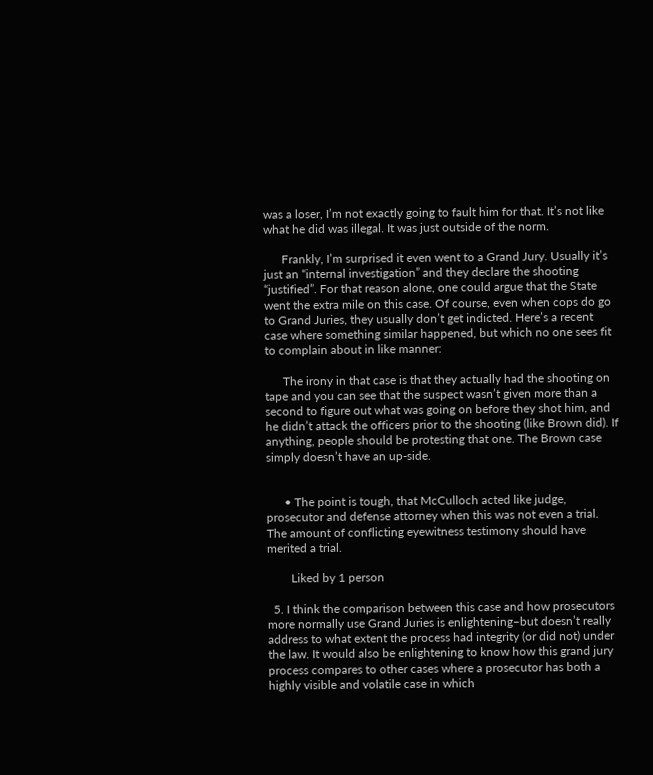was a loser, I’m not exactly going to fault him for that. It’s not like what he did was illegal. It was just outside of the norm.

      Frankly, I’m surprised it even went to a Grand Jury. Usually it’s just an “internal investigation” and they declare the shooting “justified”. For that reason alone, one could argue that the State went the extra mile on this case. Of course, even when cops do go to Grand Juries, they usually don’t get indicted. Here’s a recent case where something similar happened, but which no one sees fit to complain about in like manner:

      The irony in that case is that they actually had the shooting on tape and you can see that the suspect wasn’t given more than a second to figure out what was going on before they shot him, and he didn’t attack the officers prior to the shooting (like Brown did). If anything, people should be protesting that one. The Brown case simply doesn’t have an up-side.


      • The point is tough, that McCulloch acted like judge, prosecutor and defense attorney when this was not even a trial. The amount of conflicting eyewitness testimony should have merited a trial.

        Liked by 1 person

  5. I think the comparison between this case and how prosecutors more normally use Grand Juries is enlightening–but doesn’t really address to what extent the process had integrity (or did not) under the law. It would also be enlightening to know how this grand jury process compares to other cases where a prosecutor has both a highly visible and volatile case in which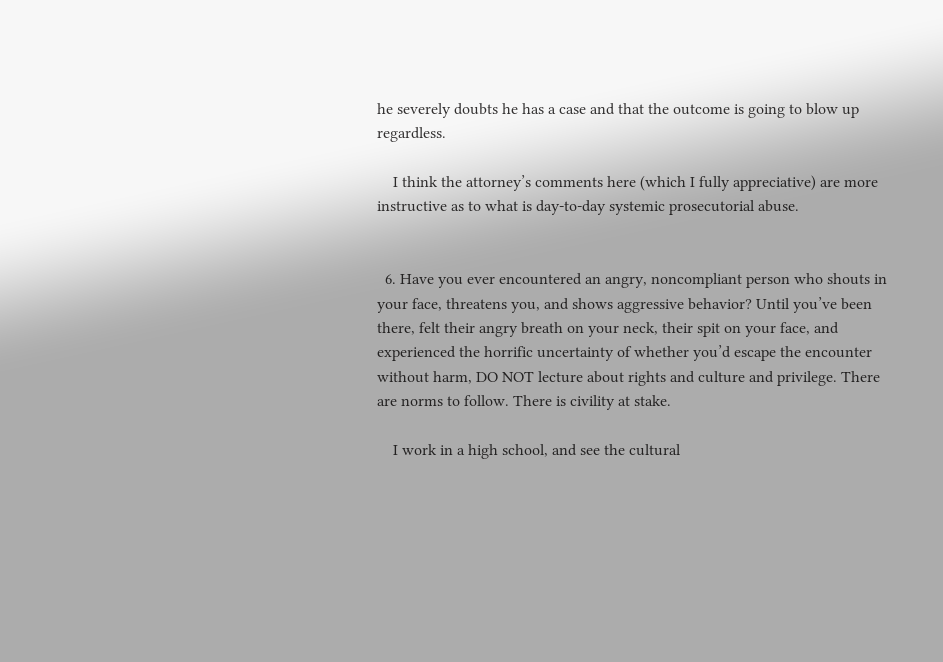he severely doubts he has a case and that the outcome is going to blow up regardless.

    I think the attorney’s comments here (which I fully appreciative) are more instructive as to what is day-to-day systemic prosecutorial abuse.


  6. Have you ever encountered an angry, noncompliant person who shouts in your face, threatens you, and shows aggressive behavior? Until you’ve been there, felt their angry breath on your neck, their spit on your face, and experienced the horrific uncertainty of whether you’d escape the encounter without harm, DO NOT lecture about rights and culture and privilege. There are norms to follow. There is civility at stake.

    I work in a high school, and see the cultural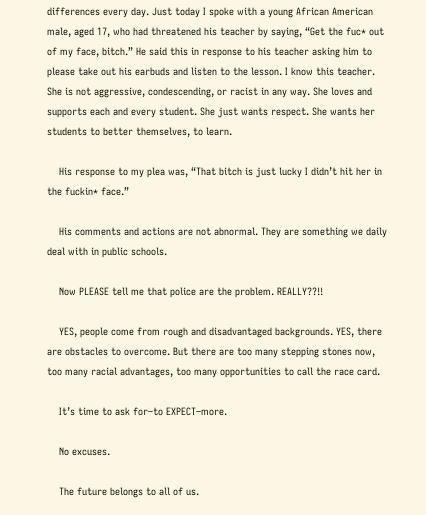differences every day. Just today I spoke with a young African American male, aged 17, who had threatened his teacher by saying, “Get the fuc* out of my face, bitch.” He said this in response to his teacher asking him to please take out his earbuds and listen to the lesson. I know this teacher. She is not aggressive, condescending, or racist in any way. She loves and supports each and every student. She just wants respect. She wants her students to better themselves, to learn.

    His response to my plea was, “That bitch is just lucky I didn’t hit her in the fuckin* face.”

    His comments and actions are not abnormal. They are something we daily deal with in public schools.

    Now PLEASE tell me that police are the problem. REALLY??!!

    YES, people come from rough and disadvantaged backgrounds. YES, there are obstacles to overcome. But there are too many stepping stones now, too many racial advantages, too many opportunities to call the race card.

    It’s time to ask for–to EXPECT–more.

    No excuses.

    The future belongs to all of us.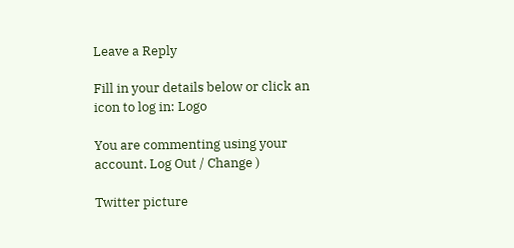Leave a Reply

Fill in your details below or click an icon to log in: Logo

You are commenting using your account. Log Out / Change )

Twitter picture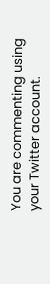You are commenting using your Twitter account.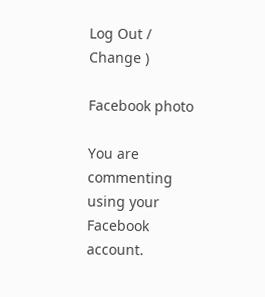Log Out / Change )

Facebook photo

You are commenting using your Facebook account.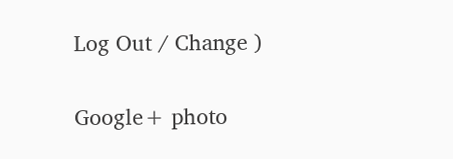Log Out / Change )

Google+ photo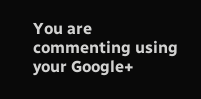You are commenting using your Google+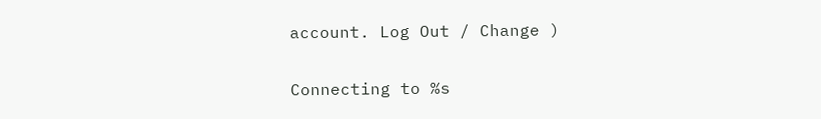account. Log Out / Change )

Connecting to %s